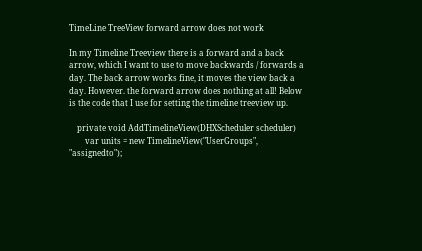TimeLine TreeView forward arrow does not work

In my Timeline Treeview there is a forward and a back arrow, which I want to use to move backwards / forwards a day. The back arrow works fine, it moves the view back a day. However. the forward arrow does nothing at all! Below is the code that I use for setting the timeline treeview up.

    private void AddTimelineView(DHXScheduler scheduler)
        var units = new TimelineView("UserGroups", "assignedto");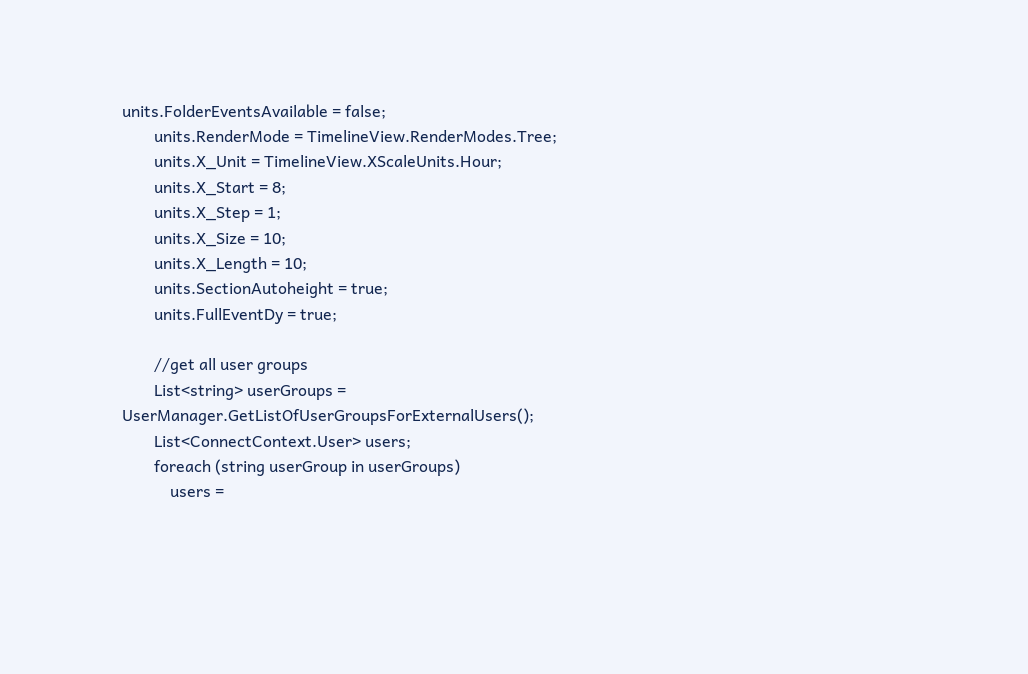units.FolderEventsAvailable = false;
        units.RenderMode = TimelineView.RenderModes.Tree;
        units.X_Unit = TimelineView.XScaleUnits.Hour;
        units.X_Start = 8;
        units.X_Step = 1;
        units.X_Size = 10;
        units.X_Length = 10;
        units.SectionAutoheight = true;
        units.FullEventDy = true;

        //get all user groups
        List<string> userGroups = UserManager.GetListOfUserGroupsForExternalUsers();
        List<ConnectContext.User> users;
        foreach (string userGroup in userGroups)
            users =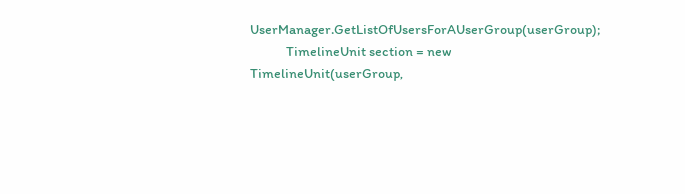UserManager.GetListOfUsersForAUserGroup(userGroup);
            TimelineUnit section = new TimelineUnit(userGroup,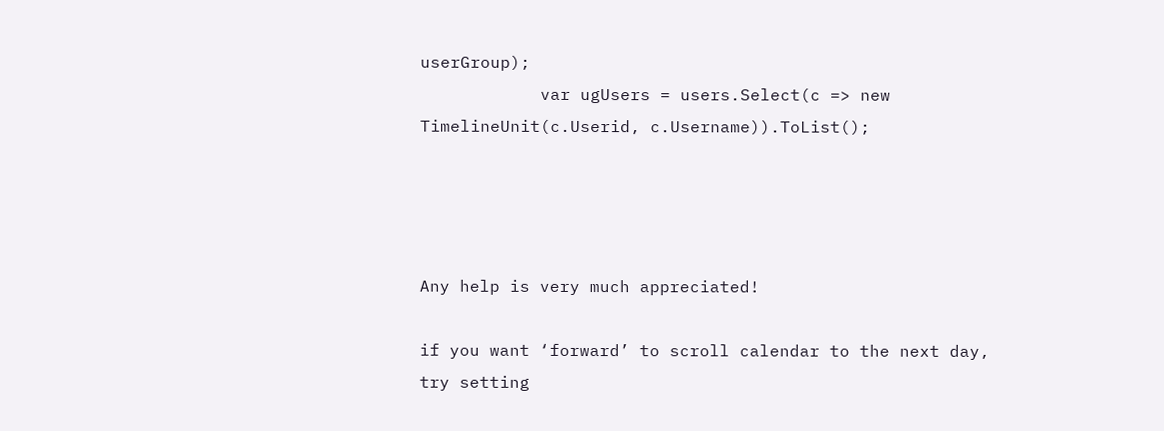userGroup);
            var ugUsers = users.Select(c => new TimelineUnit(c.Userid, c.Username)).ToList();




Any help is very much appreciated!

if you want ‘forward’ to scroll calendar to the next day, try setting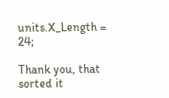units.X_Length = 24;

Thank you, that sorted it